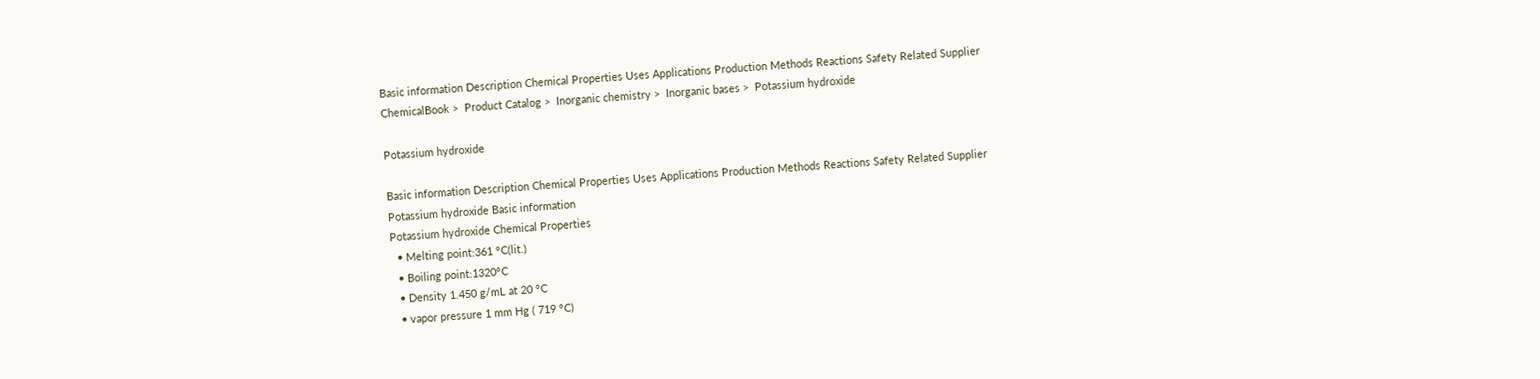Basic information Description Chemical Properties Uses Applications Production Methods Reactions Safety Related Supplier
ChemicalBook >  Product Catalog >  Inorganic chemistry >  Inorganic bases >  Potassium hydroxide

Potassium hydroxide

Basic information Description Chemical Properties Uses Applications Production Methods Reactions Safety Related Supplier
Potassium hydroxide Basic information
Potassium hydroxide Chemical Properties
  • Melting point:361 °C(lit.)
  • Boiling point:1320°C
  • Density 1.450 g/mL at 20 °C
  • vapor pressure 1 mm Hg ( 719 °C)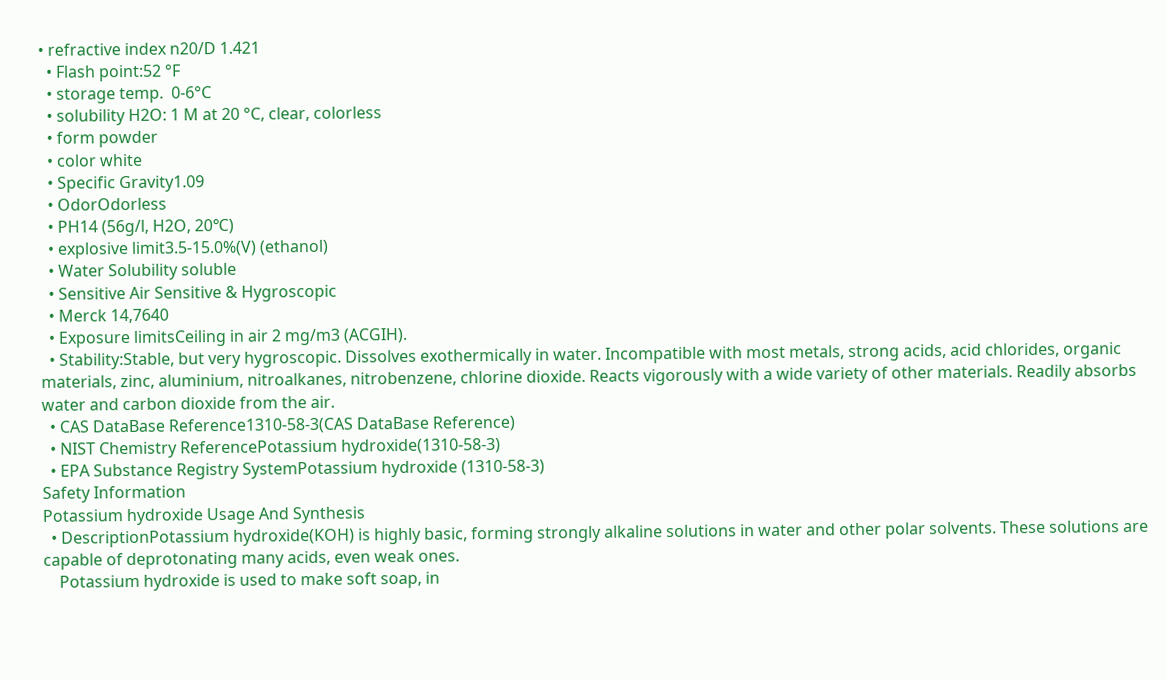• refractive index n20/D 1.421
  • Flash point:52 °F
  • storage temp.  0-6°C
  • solubility H2O: 1 M at 20 °C, clear, colorless
  • form powder
  • color white
  • Specific Gravity1.09
  • OdorOdorless
  • PH14 (56g/l, H2O, 20℃)
  • explosive limit3.5-15.0%(V) (ethanol)
  • Water Solubility soluble
  • Sensitive Air Sensitive & Hygroscopic
  • Merck 14,7640
  • Exposure limitsCeiling in air 2 mg/m3 (ACGIH).
  • Stability:Stable, but very hygroscopic. Dissolves exothermically in water. Incompatible with most metals, strong acids, acid chlorides, organic materials, zinc, aluminium, nitroalkanes, nitrobenzene, chlorine dioxide. Reacts vigorously with a wide variety of other materials. Readily absorbs water and carbon dioxide from the air.
  • CAS DataBase Reference1310-58-3(CAS DataBase Reference)
  • NIST Chemistry ReferencePotassium hydroxide(1310-58-3)
  • EPA Substance Registry SystemPotassium hydroxide (1310-58-3)
Safety Information
Potassium hydroxide Usage And Synthesis
  • DescriptionPotassium hydroxide(KOH) is highly basic, forming strongly alkaline solutions in water and other polar solvents. These solutions are capable of deprotonating many acids, even weak ones.
    Potassium hydroxide is used to make soft soap, in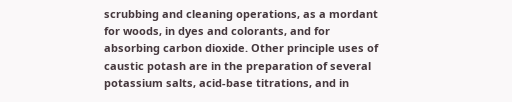scrubbing and cleaning operations, as a mordant for woods, in dyes and colorants, and for absorbing carbon dioxide. Other principle uses of caustic potash are in the preparation of several potassium salts, acid-base titrations, and in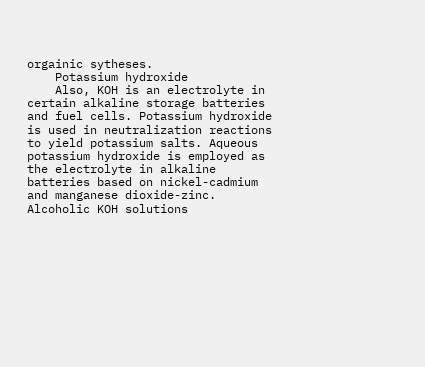orgainic sytheses.
    Potassium hydroxide
    Also, KOH is an electrolyte in certain alkaline storage batteries and fuel cells. Potassium hydroxide is used in neutralization reactions to yield potassium salts. Aqueous potassium hydroxide is employed as the electrolyte in alkaline batteries based on nickel-cadmium and manganese dioxide-zinc. Alcoholic KOH solutions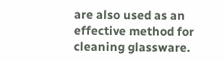are also used as an effective method for cleaning glassware.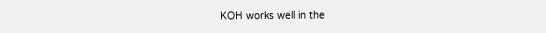KOH works well in the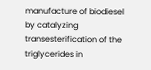manufacture of biodiesel by catalyzing transesterification of the triglycerides in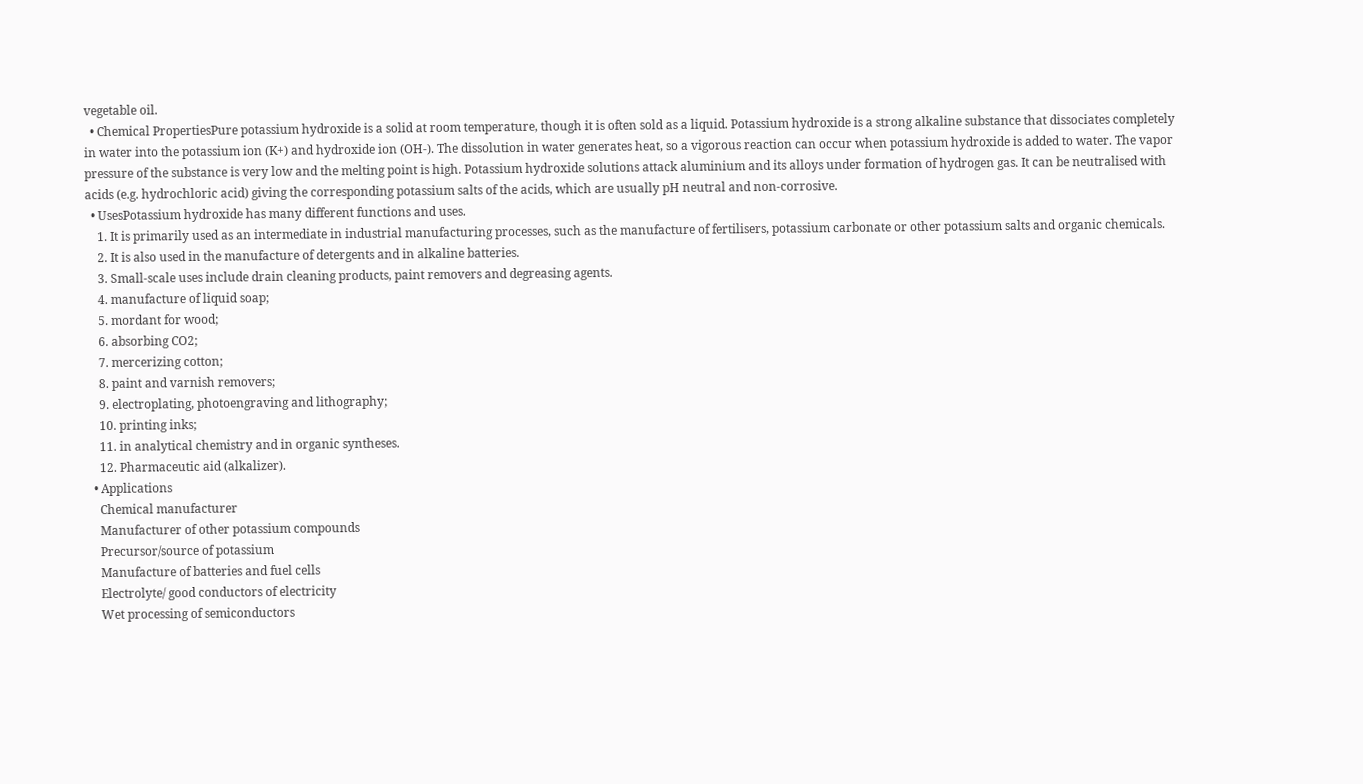vegetable oil.
  • Chemical PropertiesPure potassium hydroxide is a solid at room temperature, though it is often sold as a liquid. Potassium hydroxide is a strong alkaline substance that dissociates completely in water into the potassium ion (K+) and hydroxide ion (OH-). The dissolution in water generates heat, so a vigorous reaction can occur when potassium hydroxide is added to water. The vapor pressure of the substance is very low and the melting point is high. Potassium hydroxide solutions attack aluminium and its alloys under formation of hydrogen gas. It can be neutralised with acids (e.g. hydrochloric acid) giving the corresponding potassium salts of the acids, which are usually pH neutral and non-corrosive.
  • UsesPotassium hydroxide has many different functions and uses.
    1. It is primarily used as an intermediate in industrial manufacturing processes, such as the manufacture of fertilisers, potassium carbonate or other potassium salts and organic chemicals.
    2. It is also used in the manufacture of detergents and in alkaline batteries.
    3. Small-scale uses include drain cleaning products, paint removers and degreasing agents.
    4. manufacture of liquid soap;
    5. mordant for wood;
    6. absorbing CO2;
    7. mercerizing cotton;
    8. paint and varnish removers;
    9. electroplating, photoengraving and lithography;
    10. printing inks;
    11. in analytical chemistry and in organic syntheses.
    12. Pharmaceutic aid (alkalizer).
  • Applications
    Chemical manufacturer
    Manufacturer of other potassium compounds
    Precursor/source of potassium
    Manufacture of batteries and fuel cells
    Electrolyte/ good conductors of electricity
    Wet processing of semiconductors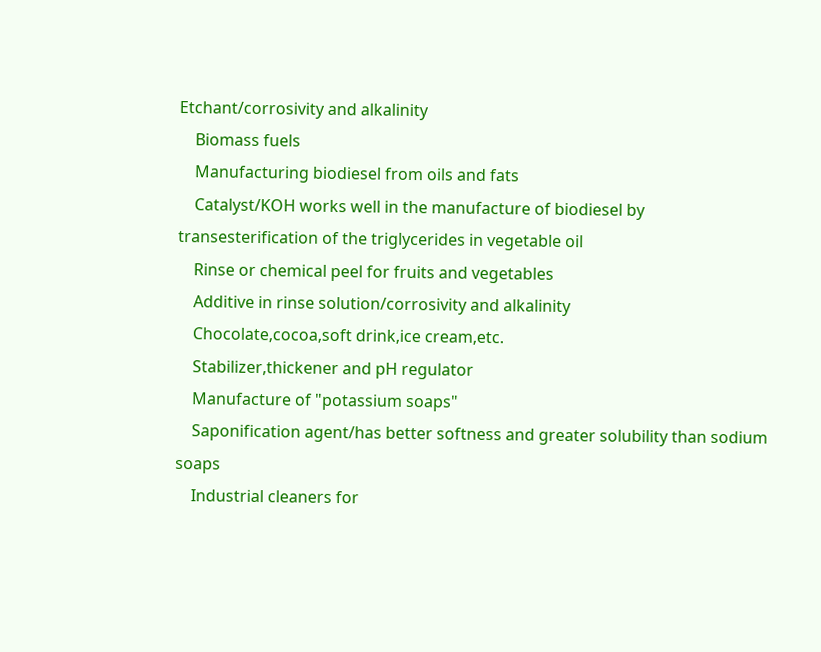Etchant/corrosivity and alkalinity
    Biomass fuels
    Manufacturing biodiesel from oils and fats
    Catalyst/KOH works well in the manufacture of biodiesel by transesterification of the triglycerides in vegetable oil
    Rinse or chemical peel for fruits and vegetables
    Additive in rinse solution/corrosivity and alkalinity
    Chocolate,cocoa,soft drink,ice cream,etc.
    Stabilizer,thickener and pH regulator
    Manufacture of "potassium soaps"
    Saponification agent/has better softness and greater solubility than sodium soaps
    Industrial cleaners for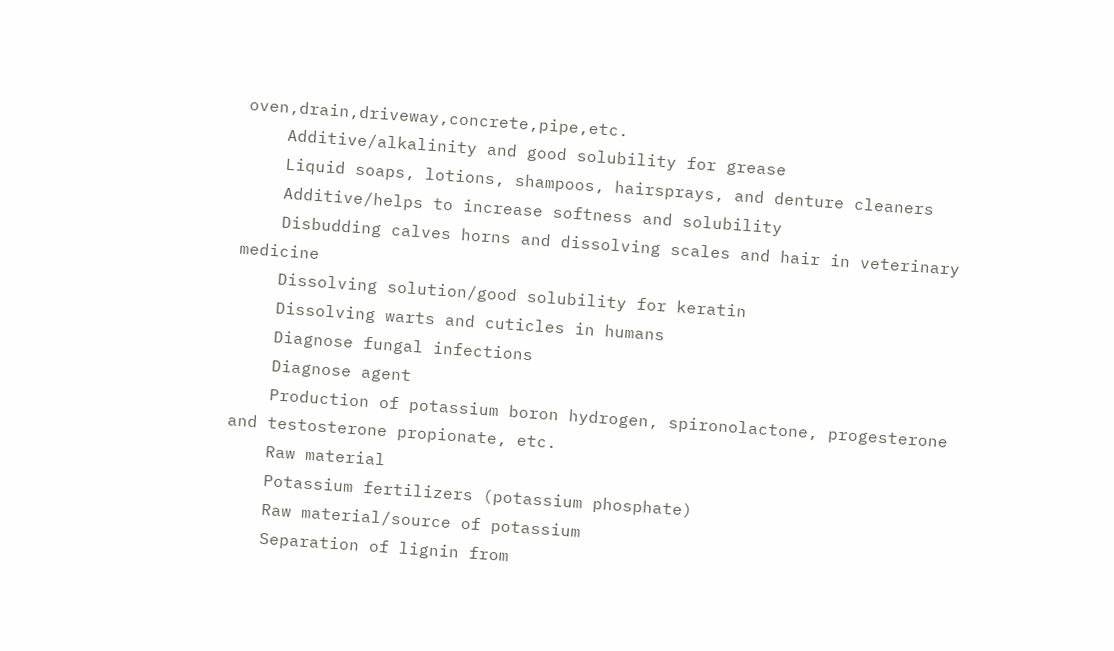oven,drain,driveway,concrete,pipe,etc.
    Additive/alkalinity and good solubility for grease
    Liquid soaps, lotions, shampoos, hairsprays, and denture cleaners
    Additive/helps to increase softness and solubility
    Disbudding calves horns and dissolving scales and hair in veterinary medicine
    Dissolving solution/good solubility for keratin
    Dissolving warts and cuticles in humans
    Diagnose fungal infections
    Diagnose agent
    Production of potassium boron hydrogen, spironolactone, progesterone and testosterone propionate, etc.
    Raw material
    Potassium fertilizers (potassium phosphate)
    Raw material/source of potassium
    Separation of lignin from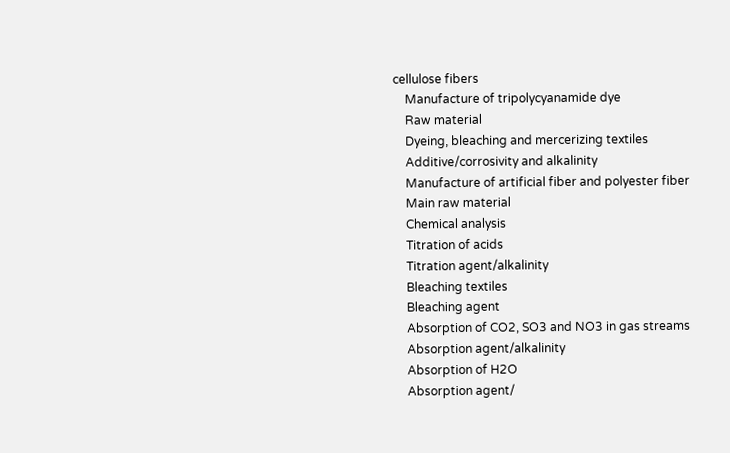cellulose fibers
    Manufacture of tripolycyanamide dye
    Raw material
    Dyeing, bleaching and mercerizing textiles
    Additive/corrosivity and alkalinity
    Manufacture of artificial fiber and polyester fiber
    Main raw material
    Chemical analysis
    Titration of acids
    Titration agent/alkalinity
    Bleaching textiles
    Bleaching agent
    Absorption of CO2, SO3 and NO3 in gas streams
    Absorption agent/alkalinity
    Absorption of H2O
    Absorption agent/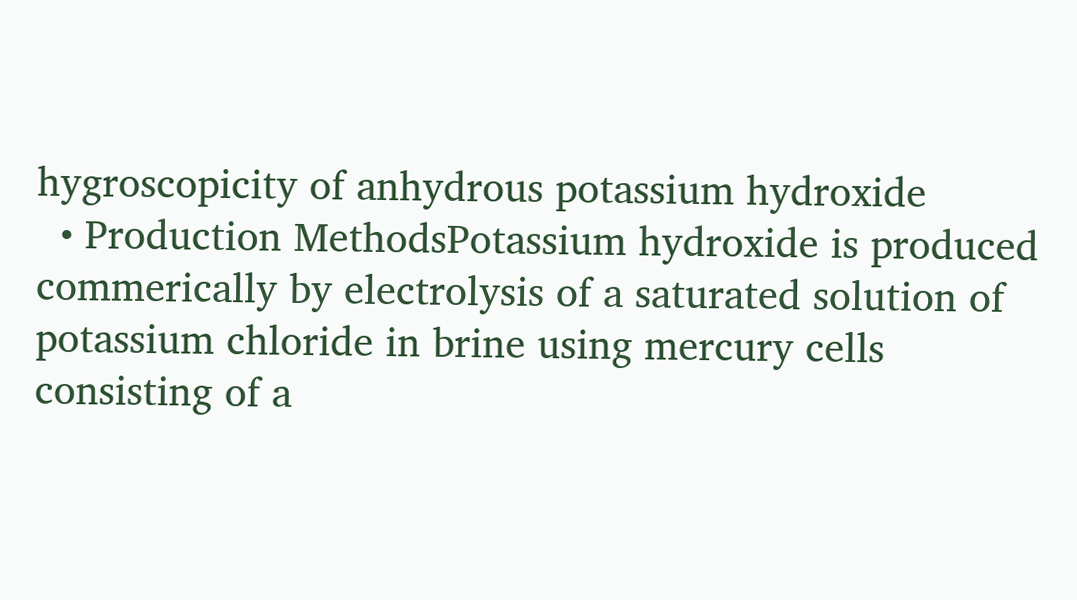hygroscopicity of anhydrous potassium hydroxide
  • Production MethodsPotassium hydroxide is produced commerically by electrolysis of a saturated solution of potassium chloride in brine using mercury cells consisting of a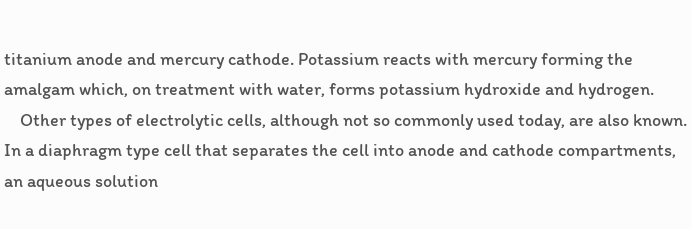titanium anode and mercury cathode. Potassium reacts with mercury forming the amalgam which, on treatment with water, forms potassium hydroxide and hydrogen.
    Other types of electrolytic cells, although not so commonly used today, are also known. In a diaphragm type cell that separates the cell into anode and cathode compartments, an aqueous solution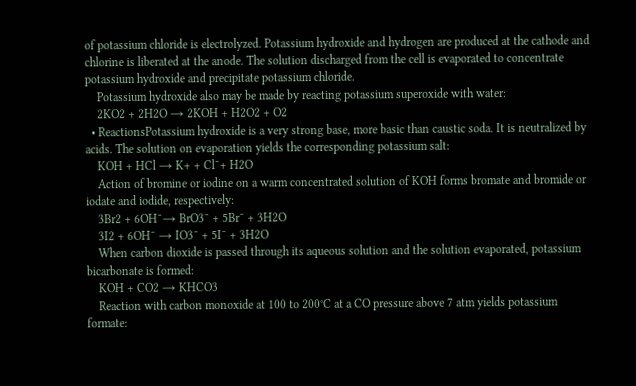of potassium chloride is electrolyzed. Potassium hydroxide and hydrogen are produced at the cathode and chlorine is liberated at the anode. The solution discharged from the cell is evaporated to concentrate potassium hydroxide and precipitate potassium chloride.
    Potassium hydroxide also may be made by reacting potassium superoxide with water:
    2KO2 + 2H2O → 2KOH + H2O2 + O2
  • ReactionsPotassium hydroxide is a very strong base, more basic than caustic soda. It is neutralized by acids. The solution on evaporation yields the corresponding potassium salt:
    KOH + HCl → K+ + Cl¯+ H2O
    Action of bromine or iodine on a warm concentrated solution of KOH forms bromate and bromide or iodate and iodide, respectively:
    3Br2 + 6OH¯→ BrO3¯ + 5Br¯ + 3H2O
    3I2 + 6OH¯ → IO3¯ + 5I¯ + 3H2O
    When carbon dioxide is passed through its aqueous solution and the solution evaporated, potassium bicarbonate is formed:
    KOH + CO2 → KHCO3
    Reaction with carbon monoxide at 100 to 200°C at a CO pressure above 7 atm yields potassium formate: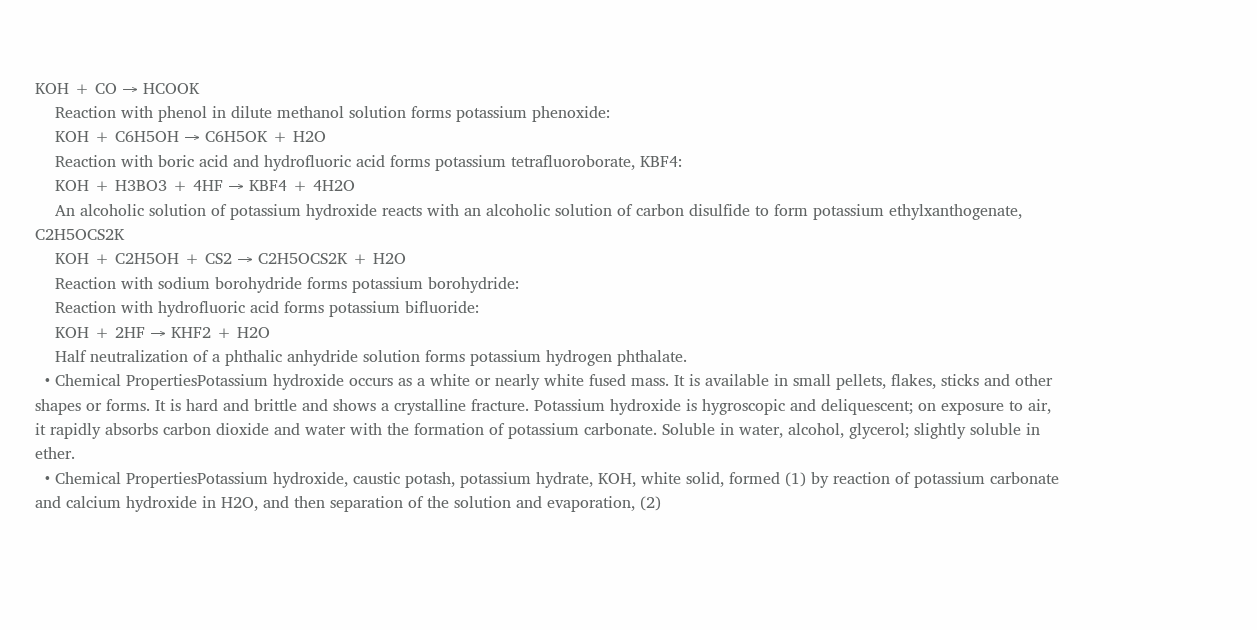KOH + CO → HCOOK
    Reaction with phenol in dilute methanol solution forms potassium phenoxide:
    KOH + C6H5OH → C6H5OK + H2O
    Reaction with boric acid and hydrofluoric acid forms potassium tetrafluoroborate, KBF4:
    KOH + H3BO3 + 4HF → KBF4 + 4H2O
    An alcoholic solution of potassium hydroxide reacts with an alcoholic solution of carbon disulfide to form potassium ethylxanthogenate, C2H5OCS2K
    KOH + C2H5OH + CS2 → C2H5OCS2K + H2O
    Reaction with sodium borohydride forms potassium borohydride:
    Reaction with hydrofluoric acid forms potassium bifluoride:
    KOH + 2HF → KHF2 + H2O
    Half neutralization of a phthalic anhydride solution forms potassium hydrogen phthalate.
  • Chemical PropertiesPotassium hydroxide occurs as a white or nearly white fused mass. It is available in small pellets, flakes, sticks and other shapes or forms. It is hard and brittle and shows a crystalline fracture. Potassium hydroxide is hygroscopic and deliquescent; on exposure to air, it rapidly absorbs carbon dioxide and water with the formation of potassium carbonate. Soluble in water, alcohol, glycerol; slightly soluble in ether.
  • Chemical PropertiesPotassium hydroxide, caustic potash, potassium hydrate, KOH, white solid, formed (1) by reaction of potassium carbonate and calcium hydroxide in H2O, and then separation of the solution and evaporation, (2)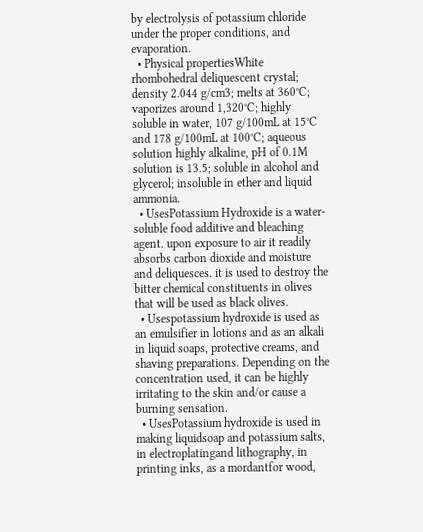by electrolysis of potassium chloride under the proper conditions, and evaporation.
  • Physical propertiesWhite rhombohedral deliquescent crystal; density 2.044 g/cm3; melts at 360°C; vaporizes around 1,320°C; highly soluble in water, 107 g/100mL at 15°C and 178 g/100mL at 100°C; aqueous solution highly alkaline, pH of 0.1M solution is 13.5; soluble in alcohol and glycerol; insoluble in ether and liquid ammonia.
  • UsesPotassium Hydroxide is a water-soluble food additive and bleaching agent. upon exposure to air it readily absorbs carbon dioxide and moisture and deliquesces. it is used to destroy the bitter chemical constituents in olives that will be used as black olives.
  • Usespotassium hydroxide is used as an emulsifier in lotions and as an alkali in liquid soaps, protective creams, and shaving preparations. Depending on the concentration used, it can be highly irritating to the skin and/or cause a burning sensation.
  • UsesPotassium hydroxide is used in making liquidsoap and potassium salts, in electroplatingand lithography, in printing inks, as a mordantfor wood,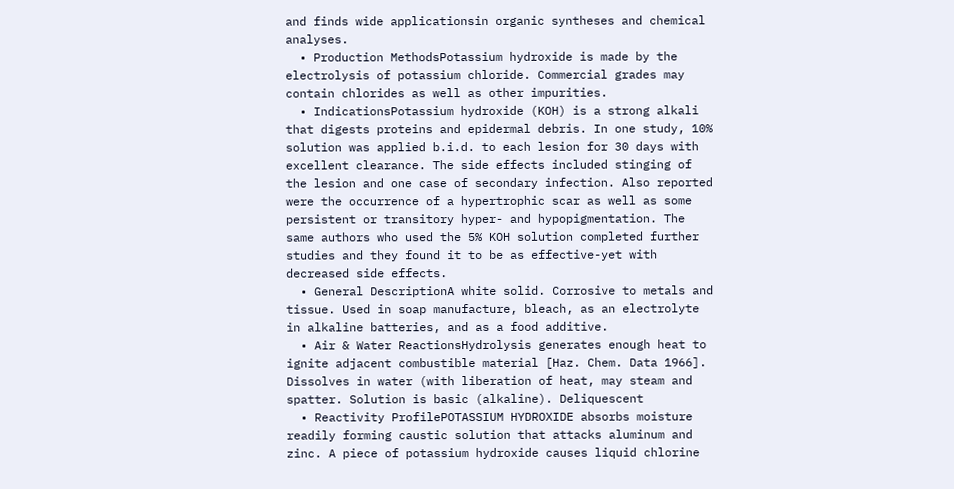and finds wide applicationsin organic syntheses and chemical analyses.
  • Production MethodsPotassium hydroxide is made by the electrolysis of potassium chloride. Commercial grades may contain chlorides as well as other impurities.
  • IndicationsPotassium hydroxide (KOH) is a strong alkali that digests proteins and epidermal debris. In one study, 10% solution was applied b.i.d. to each lesion for 30 days with excellent clearance. The side effects included stinging of the lesion and one case of secondary infection. Also reported were the occurrence of a hypertrophic scar as well as some persistent or transitory hyper- and hypopigmentation. The same authors who used the 5% KOH solution completed further studies and they found it to be as effective-yet with decreased side effects.
  • General DescriptionA white solid. Corrosive to metals and tissue. Used in soap manufacture, bleach, as an electrolyte in alkaline batteries, and as a food additive.
  • Air & Water ReactionsHydrolysis generates enough heat to ignite adjacent combustible material [Haz. Chem. Data 1966]. Dissolves in water (with liberation of heat, may steam and spatter. Solution is basic (alkaline). Deliquescent
  • Reactivity ProfilePOTASSIUM HYDROXIDE absorbs moisture readily forming caustic solution that attacks aluminum and zinc. A piece of potassium hydroxide causes liquid chlorine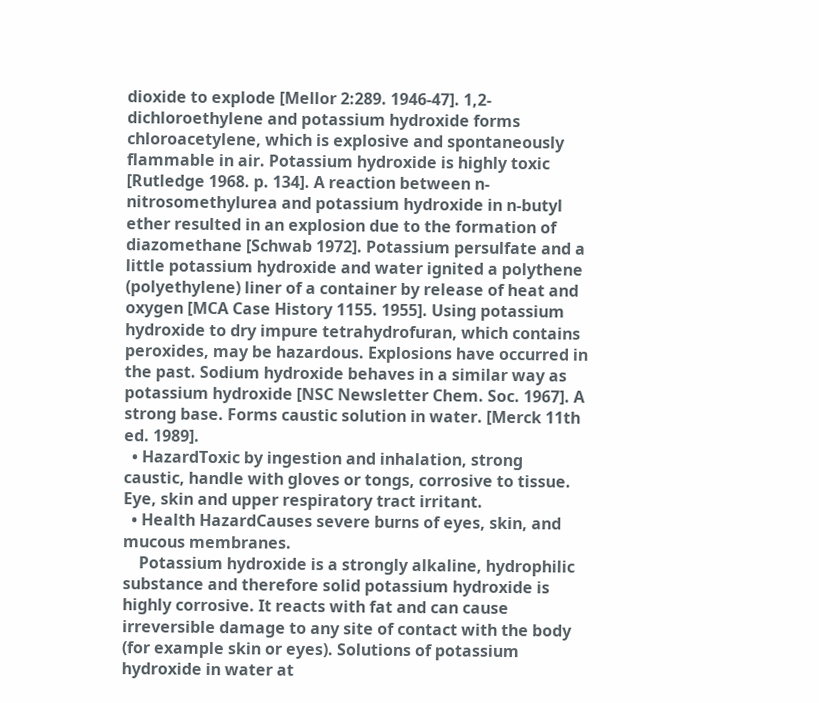dioxide to explode [Mellor 2:289. 1946-47]. 1,2-dichloroethylene and potassium hydroxide forms chloroacetylene, which is explosive and spontaneously flammable in air. Potassium hydroxide is highly toxic [Rutledge 1968. p. 134]. A reaction between n-nitrosomethylurea and potassium hydroxide in n-butyl ether resulted in an explosion due to the formation of diazomethane [Schwab 1972]. Potassium persulfate and a little potassium hydroxide and water ignited a polythene (polyethylene) liner of a container by release of heat and oxygen [MCA Case History 1155. 1955]. Using potassium hydroxide to dry impure tetrahydrofuran, which contains peroxides, may be hazardous. Explosions have occurred in the past. Sodium hydroxide behaves in a similar way as potassium hydroxide [NSC Newsletter Chem. Soc. 1967]. A strong base. Forms caustic solution in water. [Merck 11th ed. 1989].
  • HazardToxic by ingestion and inhalation, strong caustic, handle with gloves or tongs, corrosive to tissue. Eye, skin and upper respiratory tract irritant.
  • Health HazardCauses severe burns of eyes, skin, and mucous membranes.
    Potassium hydroxide is a strongly alkaline, hydrophilic substance and therefore solid potassium hydroxide is highly corrosive. It reacts with fat and can cause irreversible damage to any site of contact with the body (for example skin or eyes). Solutions of potassium hydroxide in water at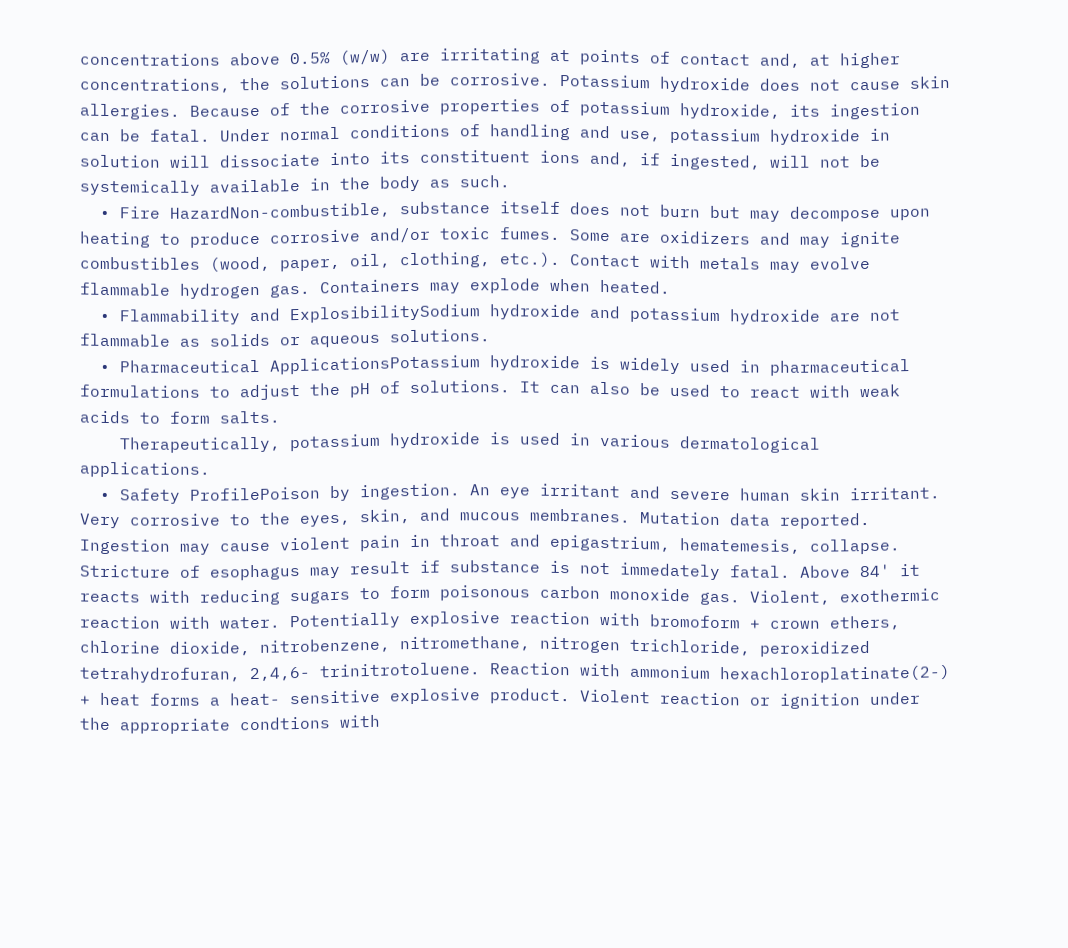concentrations above 0.5% (w/w) are irritating at points of contact and, at higher concentrations, the solutions can be corrosive. Potassium hydroxide does not cause skin allergies. Because of the corrosive properties of potassium hydroxide, its ingestion can be fatal. Under normal conditions of handling and use, potassium hydroxide in solution will dissociate into its constituent ions and, if ingested, will not be systemically available in the body as such.
  • Fire HazardNon-combustible, substance itself does not burn but may decompose upon heating to produce corrosive and/or toxic fumes. Some are oxidizers and may ignite combustibles (wood, paper, oil, clothing, etc.). Contact with metals may evolve flammable hydrogen gas. Containers may explode when heated.
  • Flammability and ExplosibilitySodium hydroxide and potassium hydroxide are not flammable as solids or aqueous solutions.
  • Pharmaceutical ApplicationsPotassium hydroxide is widely used in pharmaceutical formulations to adjust the pH of solutions. It can also be used to react with weak acids to form salts.
    Therapeutically, potassium hydroxide is used in various dermatological applications.
  • Safety ProfilePoison by ingestion. An eye irritant and severe human skin irritant. Very corrosive to the eyes, skin, and mucous membranes. Mutation data reported. Ingestion may cause violent pain in throat and epigastrium, hematemesis, collapse. Stricture of esophagus may result if substance is not immedately fatal. Above 84' it reacts with reducing sugars to form poisonous carbon monoxide gas. Violent, exothermic reaction with water. Potentially explosive reaction with bromoform + crown ethers, chlorine dioxide, nitrobenzene, nitromethane, nitrogen trichloride, peroxidized tetrahydrofuran, 2,4,6- trinitrotoluene. Reaction with ammonium hexachloroplatinate(2-) + heat forms a heat- sensitive explosive product. Violent reaction or ignition under the appropriate condtions with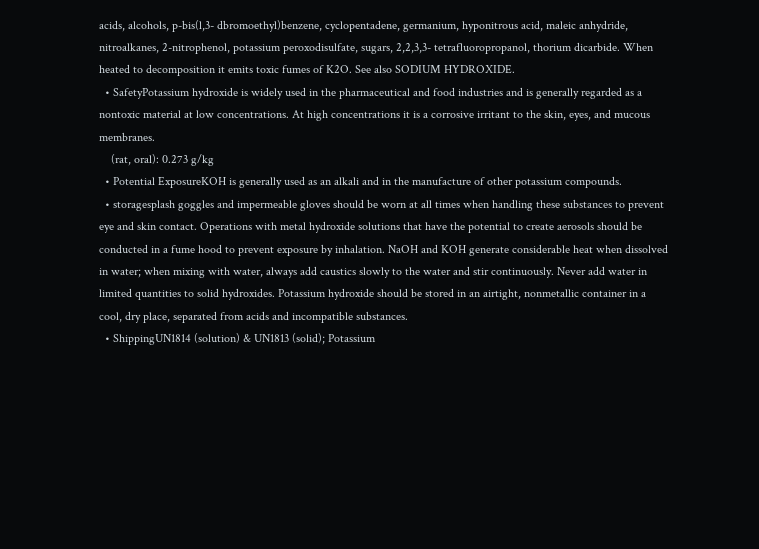acids, alcohols, p-bis(l,3- dbromoethyl)benzene, cyclopentadene, germanium, hyponitrous acid, maleic anhydride, nitroalkanes, 2-nitrophenol, potassium peroxodisulfate, sugars, 2,2,3,3- tetrafluoropropanol, thorium dicarbide. When heated to decomposition it emits toxic fumes of K2O. See also SODIUM HYDROXIDE.
  • SafetyPotassium hydroxide is widely used in the pharmaceutical and food industries and is generally regarded as a nontoxic material at low concentrations. At high concentrations it is a corrosive irritant to the skin, eyes, and mucous membranes.
    (rat, oral): 0.273 g/kg
  • Potential ExposureKOH is generally used as an alkali and in the manufacture of other potassium compounds.
  • storagesplash goggles and impermeable gloves should be worn at all times when handling these substances to prevent eye and skin contact. Operations with metal hydroxide solutions that have the potential to create aerosols should be conducted in a fume hood to prevent exposure by inhalation. NaOH and KOH generate considerable heat when dissolved in water; when mixing with water, always add caustics slowly to the water and stir continuously. Never add water in limited quantities to solid hydroxides. Potassium hydroxide should be stored in an airtight, nonmetallic container in a cool, dry place, separated from acids and incompatible substances.
  • ShippingUN1814 (solution) & UN1813 (solid); Potassium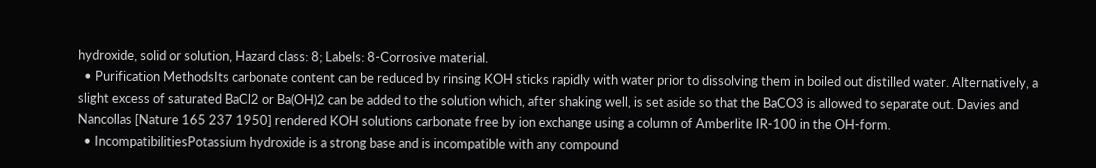hydroxide, solid or solution, Hazard class: 8; Labels: 8-Corrosive material.
  • Purification MethodsIts carbonate content can be reduced by rinsing KOH sticks rapidly with water prior to dissolving them in boiled out distilled water. Alternatively, a slight excess of saturated BaCl2 or Ba(OH)2 can be added to the solution which, after shaking well, is set aside so that the BaCO3 is allowed to separate out. Davies and Nancollas [Nature 165 237 1950] rendered KOH solutions carbonate free by ion exchange using a column of Amberlite IR-100 in the OH-form.
  • IncompatibilitiesPotassium hydroxide is a strong base and is incompatible with any compound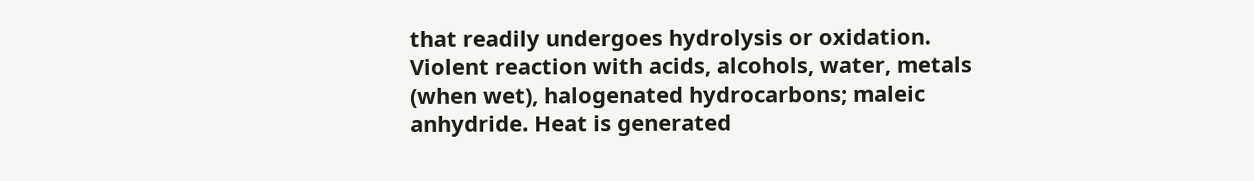that readily undergoes hydrolysis or oxidation. Violent reaction with acids, alcohols, water, metals (when wet), halogenated hydrocarbons; maleic anhydride. Heat is generated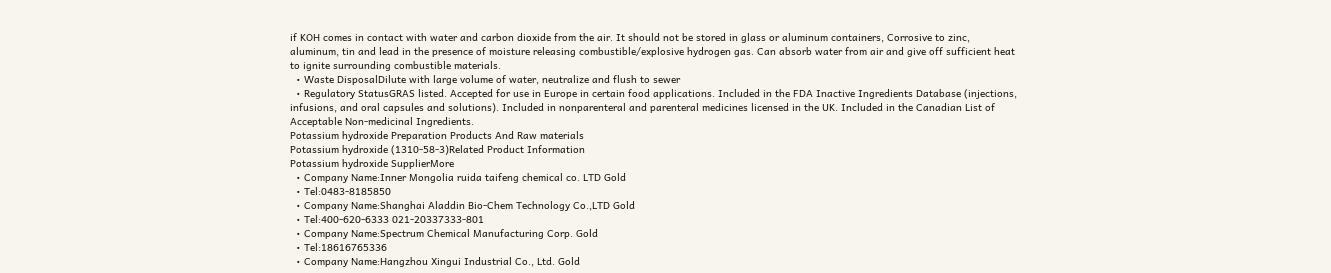if KOH comes in contact with water and carbon dioxide from the air. It should not be stored in glass or aluminum containers, Corrosive to zinc, aluminum, tin and lead in the presence of moisture releasing combustible/explosive hydrogen gas. Can absorb water from air and give off sufficient heat to ignite surrounding combustible materials.
  • Waste DisposalDilute with large volume of water, neutralize and flush to sewer
  • Regulatory StatusGRAS listed. Accepted for use in Europe in certain food applications. Included in the FDA Inactive Ingredients Database (injections, infusions, and oral capsules and solutions). Included in nonparenteral and parenteral medicines licensed in the UK. Included in the Canadian List of Acceptable Non-medicinal Ingredients.
Potassium hydroxide Preparation Products And Raw materials
Potassium hydroxide (1310-58-3)Related Product Information
Potassium hydroxide SupplierMore
  • Company Name:Inner Mongolia ruida taifeng chemical co. LTD Gold
  • Tel:0483-8185850
  • Company Name:Shanghai Aladdin Bio-Chem Technology Co.,LTD Gold
  • Tel:400-620-6333 021-20337333-801
  • Company Name:Spectrum Chemical Manufacturing Corp. Gold
  • Tel:18616765336
  • Company Name:Hangzhou Xingui Industrial Co., Ltd. Gold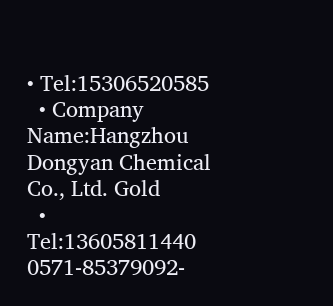• Tel:15306520585
  • Company Name:Hangzhou Dongyan Chemical Co., Ltd. Gold
  • Tel:13605811440 0571-85379092-